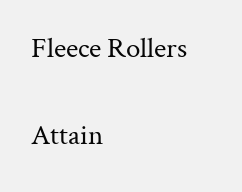Fleece Rollers

Attain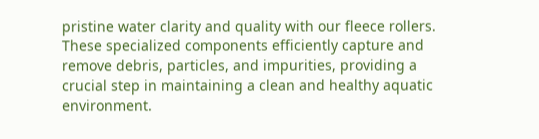pristine water clarity and quality with our fleece rollers. These specialized components efficiently capture and remove debris, particles, and impurities, providing a crucial step in maintaining a clean and healthy aquatic environment.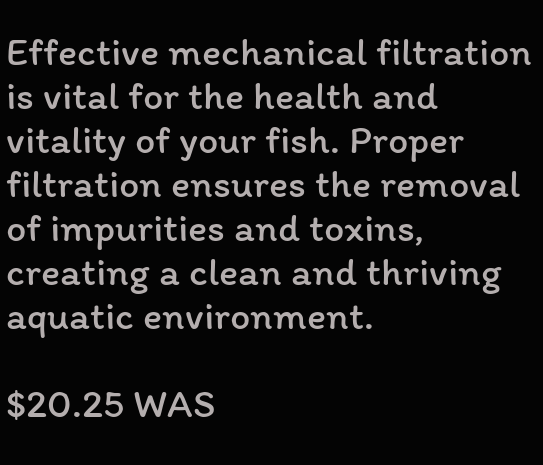Effective mechanical filtration is vital for the health and vitality of your fish. Proper filtration ensures the removal of impurities and toxins, creating a clean and thriving aquatic environment.

$20.25 WAS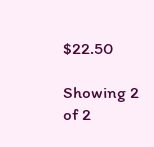$22.50

Showing 2 of 2